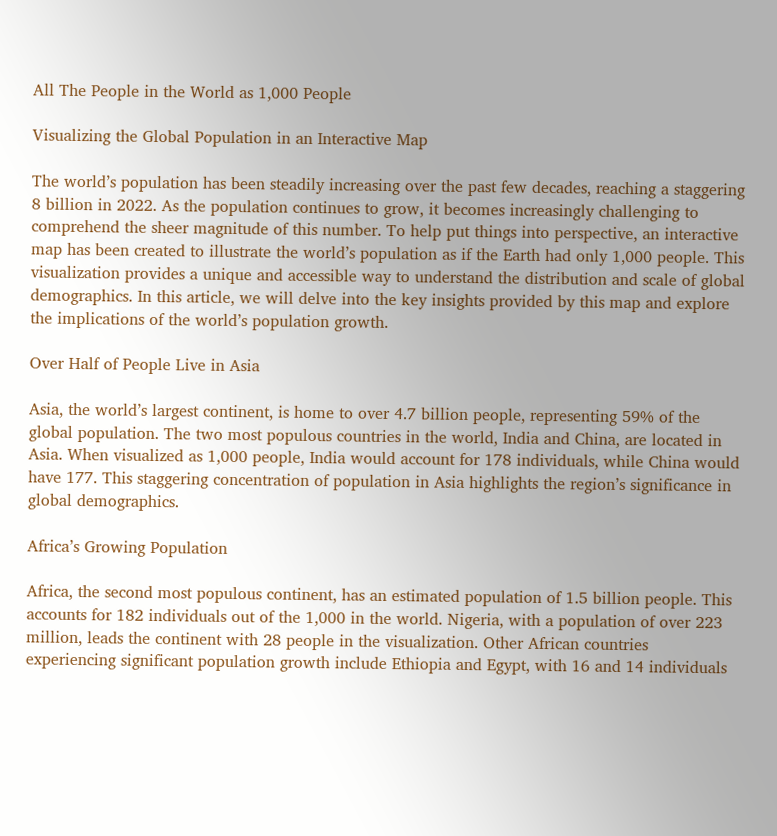All The People in the World as 1,000 People

Visualizing the Global Population in an Interactive Map

The world’s population has been steadily increasing over the past few decades, reaching a staggering 8 billion in 2022. As the population continues to grow, it becomes increasingly challenging to comprehend the sheer magnitude of this number. To help put things into perspective, an interactive map has been created to illustrate the world’s population as if the Earth had only 1,000 people. This visualization provides a unique and accessible way to understand the distribution and scale of global demographics. In this article, we will delve into the key insights provided by this map and explore the implications of the world’s population growth.

Over Half of People Live in Asia

Asia, the world’s largest continent, is home to over 4.7 billion people, representing 59% of the global population. The two most populous countries in the world, India and China, are located in Asia. When visualized as 1,000 people, India would account for 178 individuals, while China would have 177. This staggering concentration of population in Asia highlights the region’s significance in global demographics.

Africa’s Growing Population

Africa, the second most populous continent, has an estimated population of 1.5 billion people. This accounts for 182 individuals out of the 1,000 in the world. Nigeria, with a population of over 223 million, leads the continent with 28 people in the visualization. Other African countries experiencing significant population growth include Ethiopia and Egypt, with 16 and 14 individuals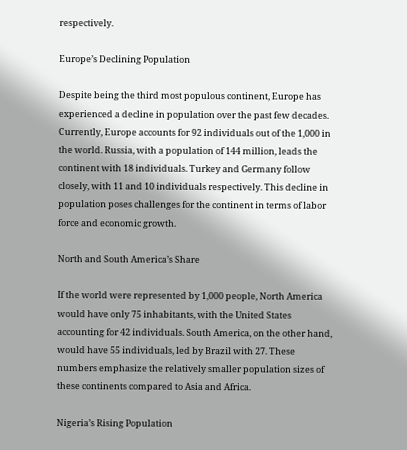respectively.

Europe’s Declining Population

Despite being the third most populous continent, Europe has experienced a decline in population over the past few decades. Currently, Europe accounts for 92 individuals out of the 1,000 in the world. Russia, with a population of 144 million, leads the continent with 18 individuals. Turkey and Germany follow closely, with 11 and 10 individuals respectively. This decline in population poses challenges for the continent in terms of labor force and economic growth.

North and South America’s Share

If the world were represented by 1,000 people, North America would have only 75 inhabitants, with the United States accounting for 42 individuals. South America, on the other hand, would have 55 individuals, led by Brazil with 27. These numbers emphasize the relatively smaller population sizes of these continents compared to Asia and Africa.

Nigeria’s Rising Population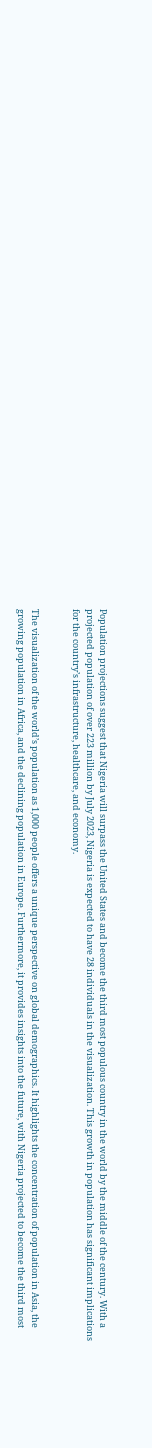Population projections suggest that Nigeria will surpass the United States and become the third most populous country in the world by the middle of the century. With a projected population of over 223 million by July 2023, Nigeria is expected to have 28 individuals in the visualization. This growth in population has significant implications for the country’s infrastructure, healthcare, and economy.


The visualization of the world’s population as 1,000 people offers a unique perspective on global demographics. It highlights the concentration of population in Asia, the growing population in Africa, and the declining population in Europe. Furthermore, it provides insights into the future, with Nigeria projected to become the third most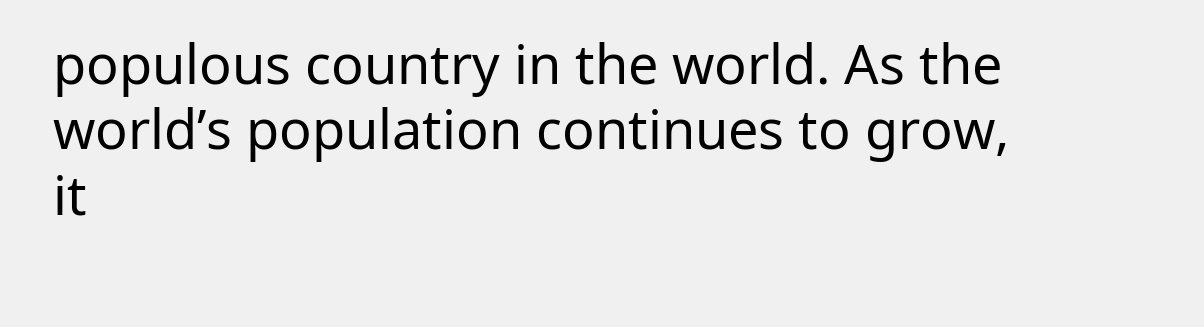populous country in the world. As the world’s population continues to grow, it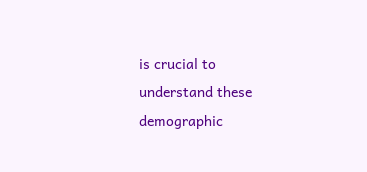is crucial to understand these demographic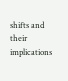shifts and their implications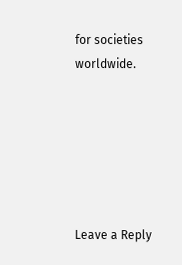for societies worldwide.






Leave a Reply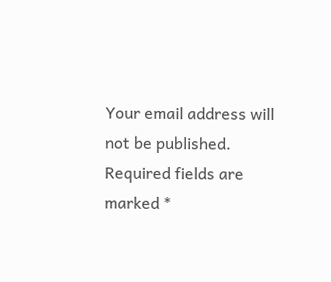Your email address will not be published. Required fields are marked *